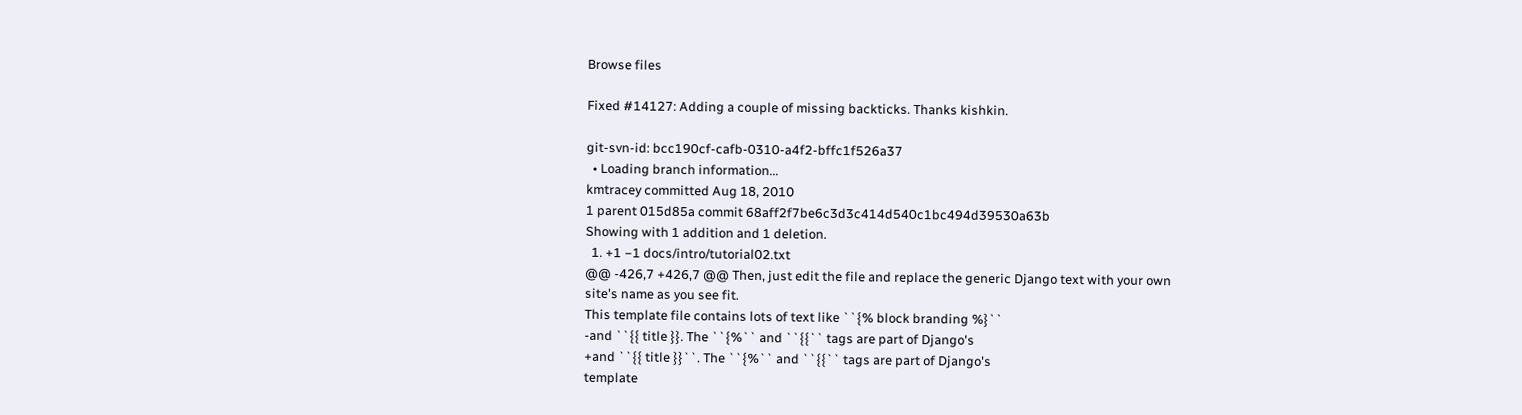Browse files

Fixed #14127: Adding a couple of missing backticks. Thanks kishkin.

git-svn-id: bcc190cf-cafb-0310-a4f2-bffc1f526a37
  • Loading branch information...
kmtracey committed Aug 18, 2010
1 parent 015d85a commit 68aff2f7be6c3d3c414d540c1bc494d39530a63b
Showing with 1 addition and 1 deletion.
  1. +1 −1 docs/intro/tutorial02.txt
@@ -426,7 +426,7 @@ Then, just edit the file and replace the generic Django text with your own
site's name as you see fit.
This template file contains lots of text like ``{% block branding %}``
-and ``{{ title }}. The ``{%`` and ``{{`` tags are part of Django's
+and ``{{ title }}``. The ``{%`` and ``{{`` tags are part of Django's
template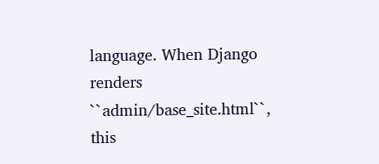language. When Django renders ``admin/base_site.html``, this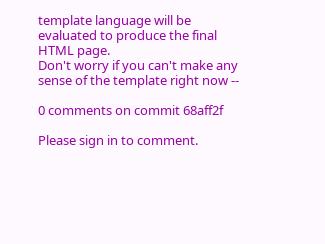template language will be evaluated to produce the final HTML page.
Don't worry if you can't make any sense of the template right now --

0 comments on commit 68aff2f

Please sign in to comment.